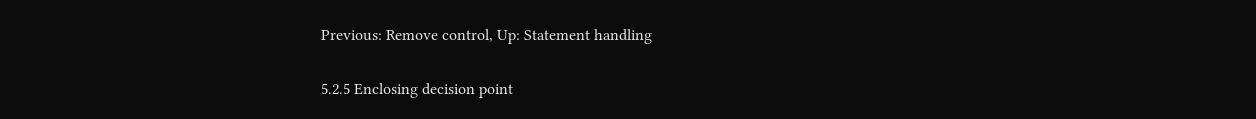Previous: Remove control, Up: Statement handling

5.2.5 Enclosing decision point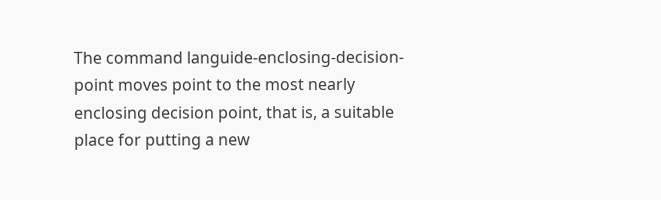The command languide-enclosing-decision-point moves point to the most nearly enclosing decision point, that is, a suitable place for putting a new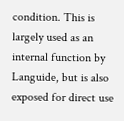condition. This is largely used as an internal function by Languide, but is also exposed for direct use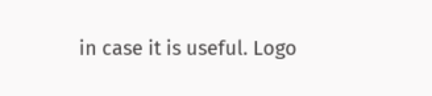in case it is useful. Logo